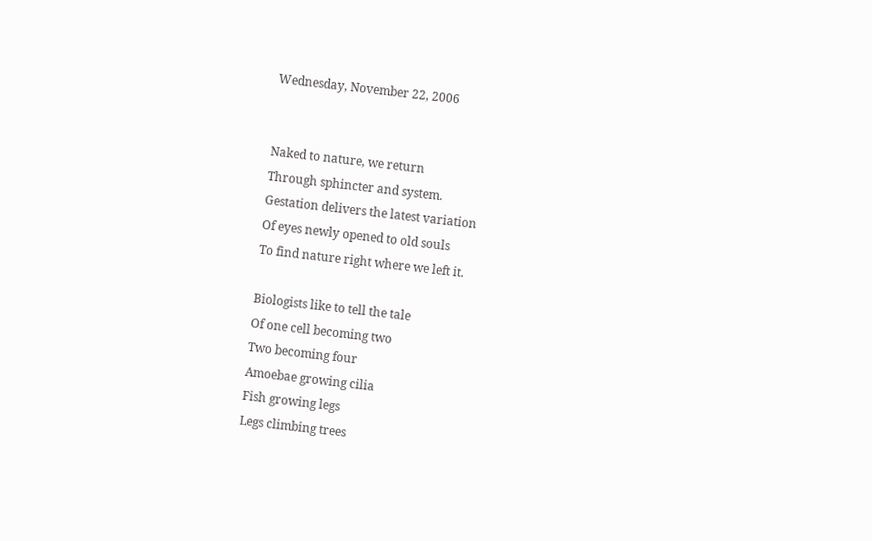Wednesday, November 22, 2006


Naked to nature, we return
Through sphincter and system.
Gestation delivers the latest variation
Of eyes newly opened to old souls
To find nature right where we left it.

Biologists like to tell the tale
Of one cell becoming two
Two becoming four
Amoebae growing cilia
Fish growing legs
Legs climbing trees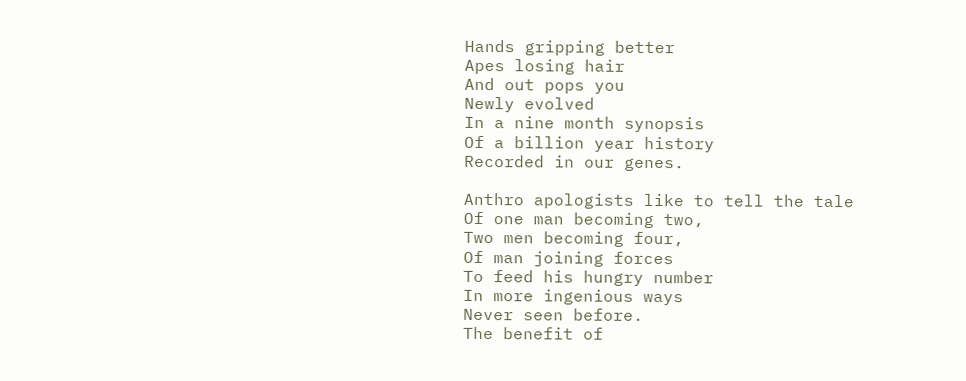Hands gripping better
Apes losing hair
And out pops you
Newly evolved
In a nine month synopsis
Of a billion year history
Recorded in our genes.

Anthro apologists like to tell the tale
Of one man becoming two,
Two men becoming four,
Of man joining forces
To feed his hungry number
In more ingenious ways
Never seen before.
The benefit of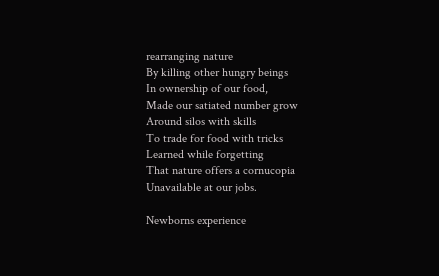rearranging nature
By killing other hungry beings
In ownership of our food,
Made our satiated number grow
Around silos with skills
To trade for food with tricks
Learned while forgetting
That nature offers a cornucopia
Unavailable at our jobs.

Newborns experience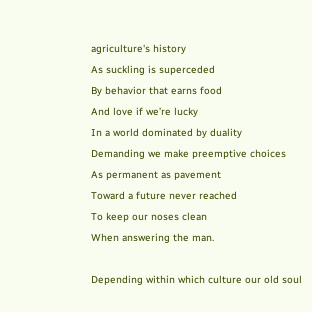agriculture's history
As suckling is superceded
By behavior that earns food
And love if we’re lucky
In a world dominated by duality
Demanding we make preemptive choices
As permanent as pavement
Toward a future never reached
To keep our noses clean
When answering the man.

Depending within which culture our old soul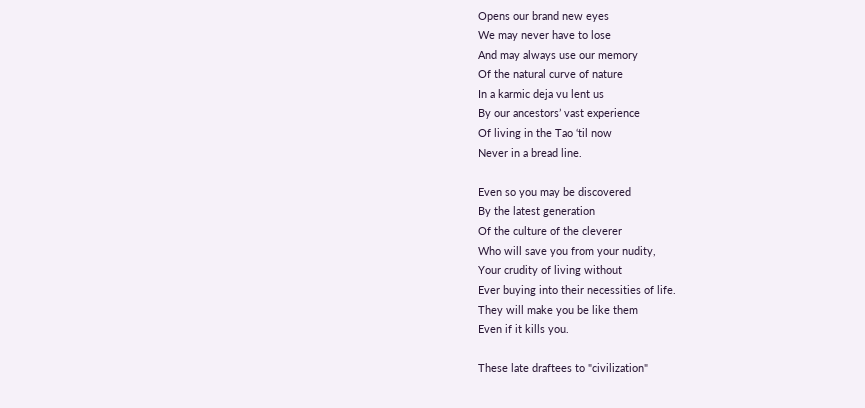Opens our brand new eyes
We may never have to lose
And may always use our memory
Of the natural curve of nature
In a karmic deja vu lent us
By our ancestors’ vast experience
Of living in the Tao ‘til now
Never in a bread line.

Even so you may be discovered
By the latest generation
Of the culture of the cleverer
Who will save you from your nudity,
Your crudity of living without
Ever buying into their necessities of life.
They will make you be like them
Even if it kills you.

These late draftees to "civilization"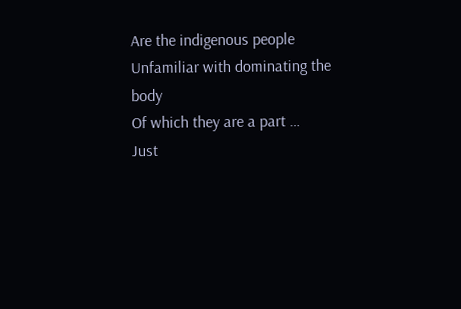Are the indigenous people
Unfamiliar with dominating the body
Of which they are a part …
Just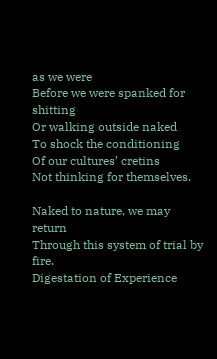as we were
Before we were spanked for shitting
Or walking outside naked
To shock the conditioning
Of our cultures’ cretins
Not thinking for themselves.

Naked to nature, we may return
Through this system of trial by fire.
Digestation of Experience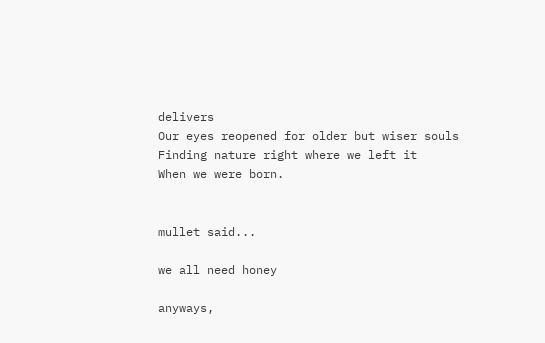delivers
Our eyes reopened for older but wiser souls
Finding nature right where we left it
When we were born.


mullet said...

we all need honey

anyways,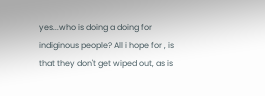yes...who is doing a doing for indiginous people? All i hope for , is that they don't get wiped out, as is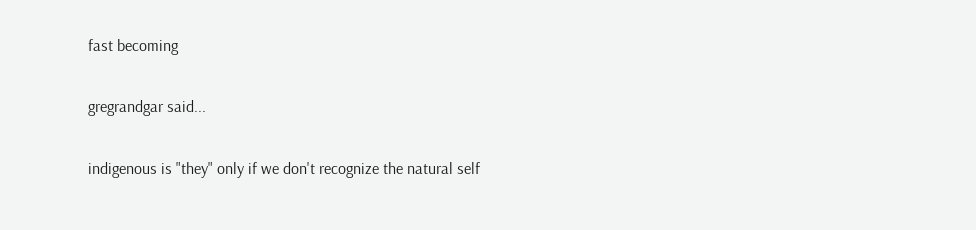fast becoming

gregrandgar said...

indigenous is "they" only if we don't recognize the natural self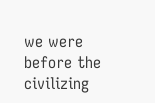we were before the civilizing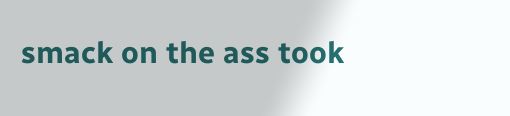smack on the ass took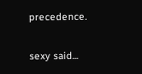precedence.

sexy said...